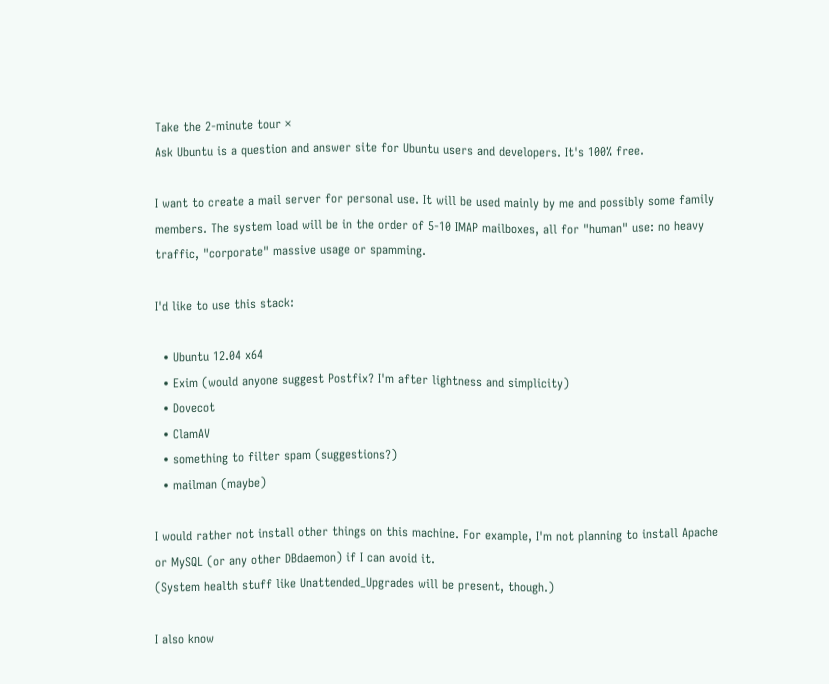Take the 2-minute tour ×
Ask Ubuntu is a question and answer site for Ubuntu users and developers. It's 100% free.

I want to create a mail server for personal use. It will be used mainly by me and possibly some family members. The system load will be in the order of 5-10 IMAP mailboxes, all for "human" use: no heavy traffic, "corporate" massive usage or spamming.

I'd like to use this stack:

  • Ubuntu 12.04 x64
  • Exim (would anyone suggest Postfix? I'm after lightness and simplicity)
  • Dovecot
  • ClamAV
  • something to filter spam (suggestions?)
  • mailman (maybe)

I would rather not install other things on this machine. For example, I'm not planning to install Apache or MySQL (or any other DBdaemon) if I can avoid it.
(System health stuff like Unattended_Upgrades will be present, though.)

I also know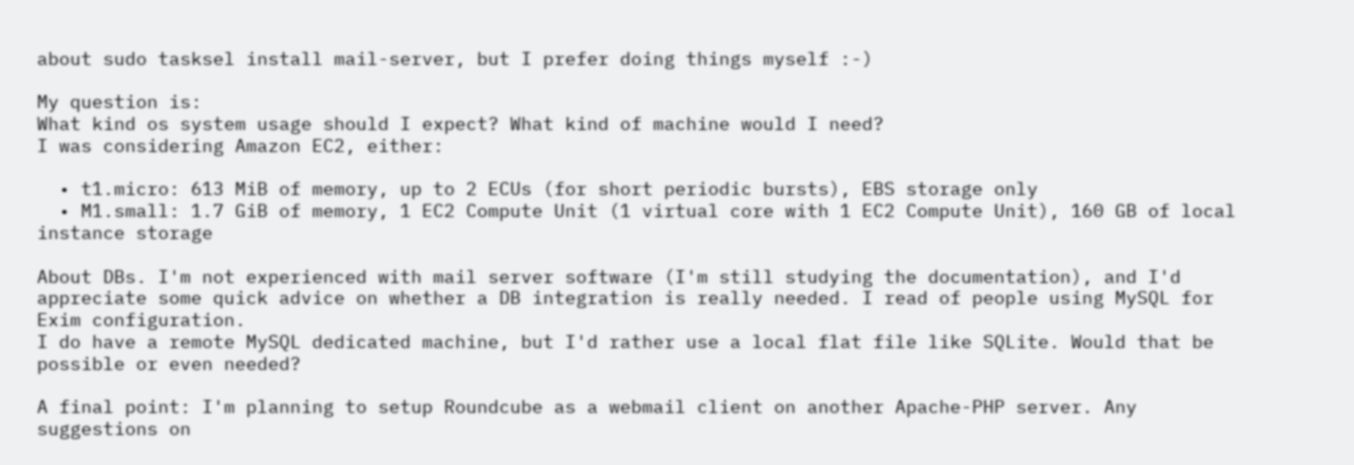about sudo tasksel install mail-server, but I prefer doing things myself :-)

My question is:
What kind os system usage should I expect? What kind of machine would I need?
I was considering Amazon EC2, either:

  • t1.micro: 613 MiB of memory, up to 2 ECUs (for short periodic bursts), EBS storage only
  • M1.small: 1.7 GiB of memory, 1 EC2 Compute Unit (1 virtual core with 1 EC2 Compute Unit), 160 GB of local instance storage

About DBs. I'm not experienced with mail server software (I'm still studying the documentation), and I'd appreciate some quick advice on whether a DB integration is really needed. I read of people using MySQL for Exim configuration.
I do have a remote MySQL dedicated machine, but I'd rather use a local flat file like SQLite. Would that be possible or even needed?

A final point: I'm planning to setup Roundcube as a webmail client on another Apache-PHP server. Any suggestions on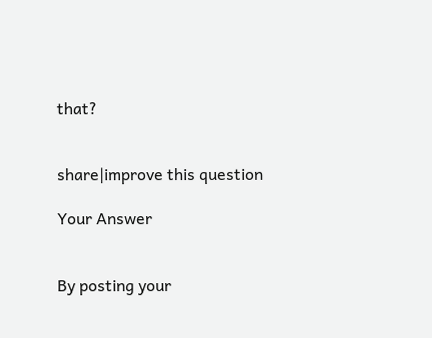that?


share|improve this question

Your Answer


By posting your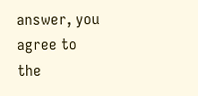answer, you agree to the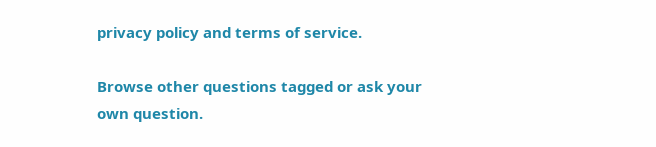privacy policy and terms of service.

Browse other questions tagged or ask your own question.